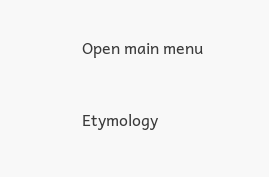Open main menu



Etymology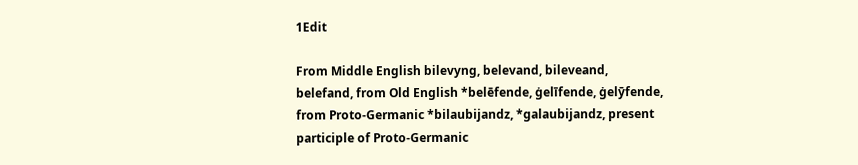1Edit

From Middle English bilevyng, belevand, bileveand, belefand, from Old English *belēfende, ġelīfende, ġelȳfende, from Proto-Germanic *bilaubijandz, *galaubijandz, present participle of Proto-Germanic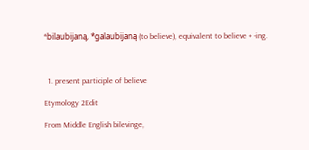*bilaubijaną, *galaubijaną (to believe), equivalent to believe + -ing.



  1. present participle of believe

Etymology 2Edit

From Middle English bilevinge,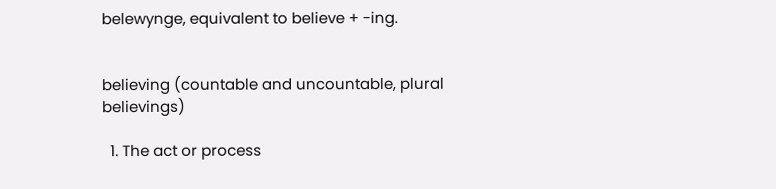belewynge, equivalent to believe + -ing.


believing (countable and uncountable, plural believings)

  1. The act or process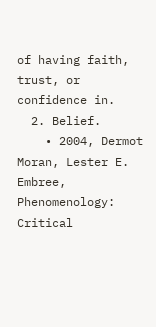of having faith, trust, or confidence in.
  2. Belief.
    • 2004, Dermot Moran, Lester E. Embree, Phenomenology: Critical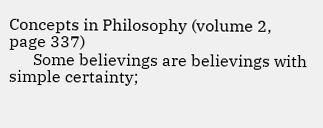Concepts in Philosophy (volume 2, page 337)
      Some believings are believings with simple certainty;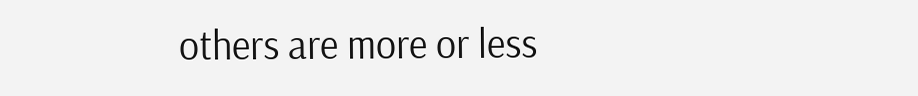others are more or less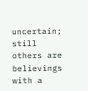uncertain; still others are believings with a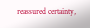reassured certainty,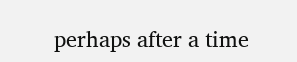perhaps after a time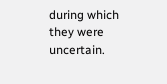during which they were uncertain.